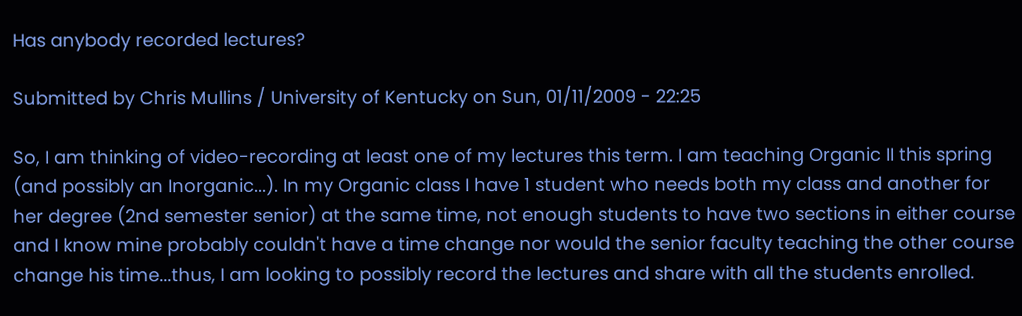Has anybody recorded lectures?

Submitted by Chris Mullins / University of Kentucky on Sun, 01/11/2009 - 22:25

So, I am thinking of video-recording at least one of my lectures this term. I am teaching Organic II this spring (and possibly an Inorganic...). In my Organic class I have 1 student who needs both my class and another for her degree (2nd semester senior) at the same time, not enough students to have two sections in either course and I know mine probably couldn't have a time change nor would the senior faculty teaching the other course change his time...thus, I am looking to possibly record the lectures and share with all the students enrolled.